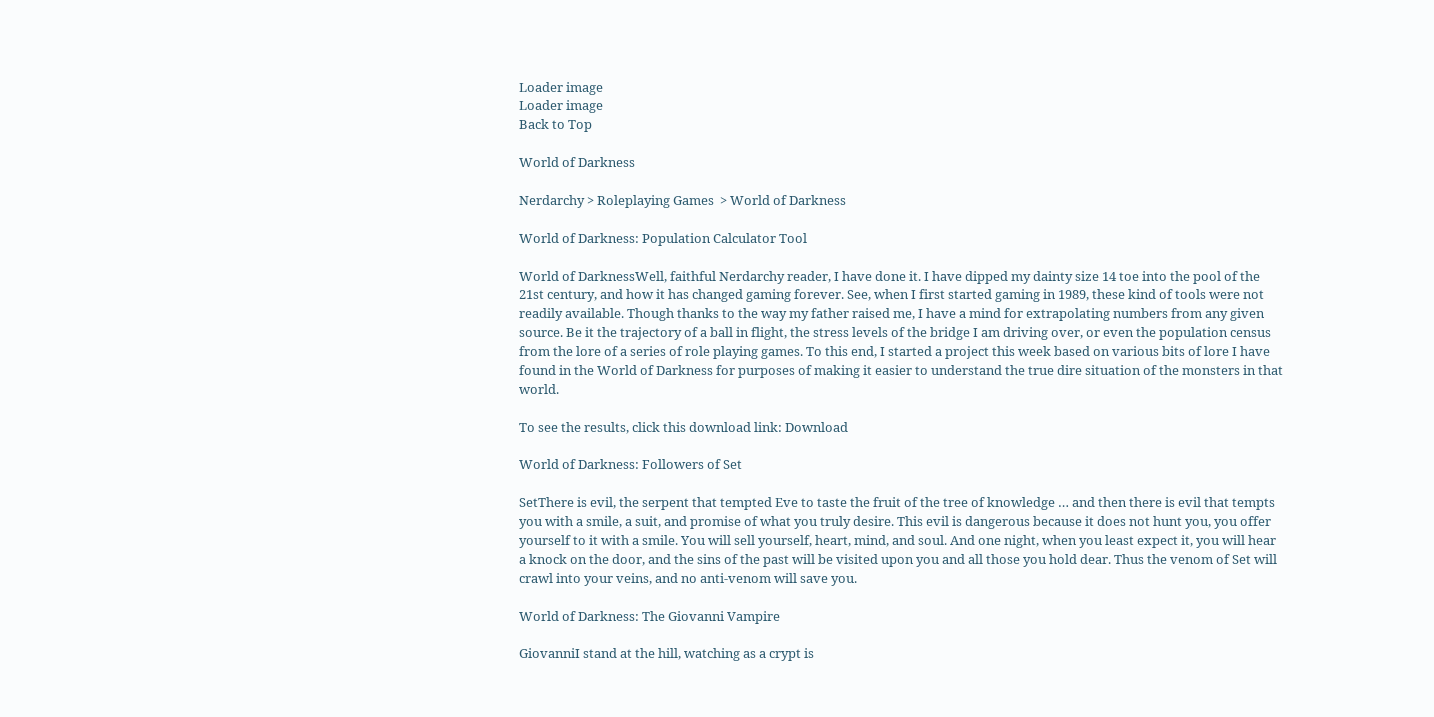Loader image
Loader image
Back to Top

World of Darkness

Nerdarchy > Roleplaying Games  > World of Darkness

World of Darkness: Population Calculator Tool

World of DarknessWell, faithful Nerdarchy reader, I have done it. I have dipped my dainty size 14 toe into the pool of the 21st century, and how it has changed gaming forever. See, when I first started gaming in 1989, these kind of tools were not readily available. Though thanks to the way my father raised me, I have a mind for extrapolating numbers from any given source. Be it the trajectory of a ball in flight, the stress levels of the bridge I am driving over, or even the population census from the lore of a series of role playing games. To this end, I started a project this week based on various bits of lore I have found in the World of Darkness for purposes of making it easier to understand the true dire situation of the monsters in that world.

To see the results, click this download link: Download

World of Darkness: Followers of Set

SetThere is evil, the serpent that tempted Eve to taste the fruit of the tree of knowledge … and then there is evil that tempts you with a smile, a suit, and promise of what you truly desire. This evil is dangerous because it does not hunt you, you offer yourself to it with a smile. You will sell yourself, heart, mind, and soul. And one night, when you least expect it, you will hear a knock on the door, and the sins of the past will be visited upon you and all those you hold dear. Thus the venom of Set will crawl into your veins, and no anti-venom will save you.

World of Darkness: The Giovanni Vampire

GiovanniI stand at the hill, watching as a crypt is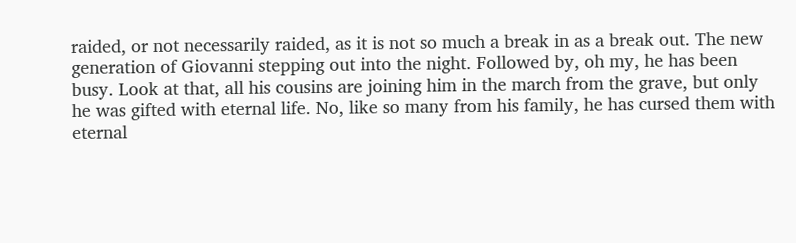raided, or not necessarily raided, as it is not so much a break in as a break out. The new generation of Giovanni stepping out into the night. Followed by, oh my, he has been busy. Look at that, all his cousins are joining him in the march from the grave, but only he was gifted with eternal life. No, like so many from his family, he has cursed them with eternal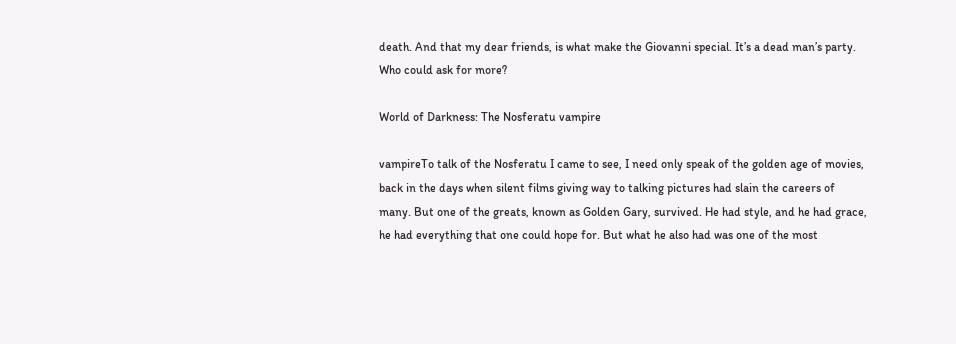death. And that my dear friends, is what make the Giovanni special. It’s a dead man’s party. Who could ask for more?

World of Darkness: The Nosferatu vampire

vampireTo talk of the Nosferatu I came to see, I need only speak of the golden age of movies, back in the days when silent films giving way to talking pictures had slain the careers of many. But one of the greats, known as Golden Gary, survived. He had style, and he had grace, he had everything that one could hope for. But what he also had was one of the most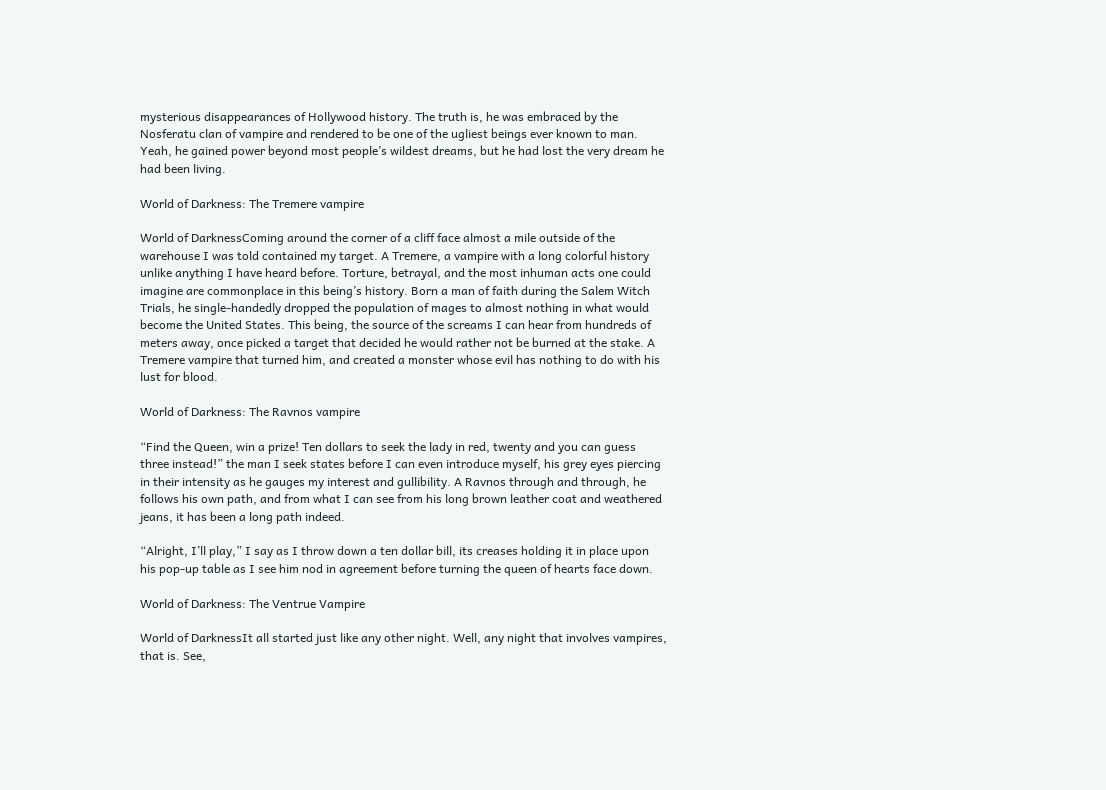mysterious disappearances of Hollywood history. The truth is, he was embraced by the Nosferatu clan of vampire and rendered to be one of the ugliest beings ever known to man. Yeah, he gained power beyond most people’s wildest dreams, but he had lost the very dream he had been living.

World of Darkness: The Tremere vampire

World of DarknessComing around the corner of a cliff face almost a mile outside of the warehouse I was told contained my target. A Tremere, a vampire with a long colorful history unlike anything I have heard before. Torture, betrayal, and the most inhuman acts one could imagine are commonplace in this being’s history. Born a man of faith during the Salem Witch Trials, he single-handedly dropped the population of mages to almost nothing in what would become the United States. This being, the source of the screams I can hear from hundreds of meters away, once picked a target that decided he would rather not be burned at the stake. A Tremere vampire that turned him, and created a monster whose evil has nothing to do with his lust for blood.

World of Darkness: The Ravnos vampire

“Find the Queen, win a prize! Ten dollars to seek the lady in red, twenty and you can guess three instead!” the man I seek states before I can even introduce myself, his grey eyes piercing in their intensity as he gauges my interest and gullibility. A Ravnos through and through, he follows his own path, and from what I can see from his long brown leather coat and weathered jeans, it has been a long path indeed.

“Alright, I’ll play,” I say as I throw down a ten dollar bill, its creases holding it in place upon his pop-up table as I see him nod in agreement before turning the queen of hearts face down.

World of Darkness: The Ventrue Vampire

World of DarknessIt all started just like any other night. Well, any night that involves vampires, that is. See,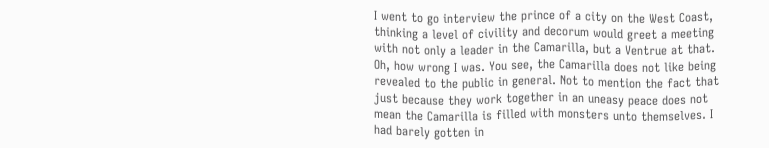I went to go interview the prince of a city on the West Coast, thinking a level of civility and decorum would greet a meeting with not only a leader in the Camarilla, but a Ventrue at that. Oh, how wrong I was. You see, the Camarilla does not like being revealed to the public in general. Not to mention the fact that just because they work together in an uneasy peace does not mean the Camarilla is filled with monsters unto themselves. I had barely gotten in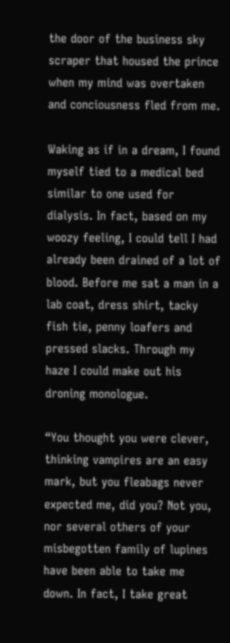the door of the business sky scraper that housed the prince when my mind was overtaken and conciousness fled from me.

Waking as if in a dream, I found myself tied to a medical bed similar to one used for dialysis. In fact, based on my woozy feeling, I could tell I had already been drained of a lot of blood. Before me sat a man in a lab coat, dress shirt, tacky fish tie, penny loafers and pressed slacks. Through my haze I could make out his droning monologue.

“You thought you were clever, thinking vampires are an easy mark, but you fleabags never expected me, did you? Not you, nor several others of your misbegotten family of lupines have been able to take me down. In fact, I take great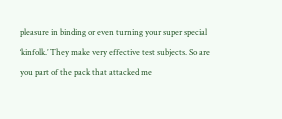pleasure in binding or even turning your super special ‘kinfolk.’ They make very effective test subjects. So are you part of the pack that attacked me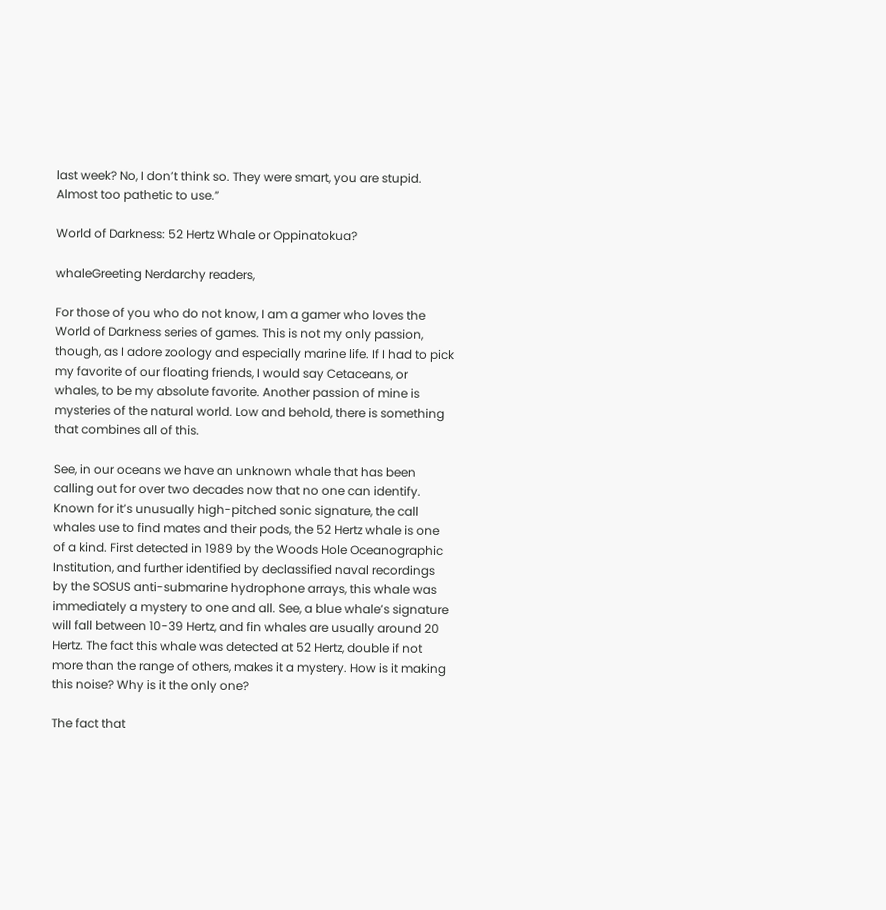last week? No, I don’t think so. They were smart, you are stupid. Almost too pathetic to use.”

World of Darkness: 52 Hertz Whale or Oppinatokua?

whaleGreeting Nerdarchy readers,

For those of you who do not know, I am a gamer who loves the World of Darkness series of games. This is not my only passion, though, as I adore zoology and especially marine life. If I had to pick my favorite of our floating friends, I would say Cetaceans, or whales, to be my absolute favorite. Another passion of mine is mysteries of the natural world. Low and behold, there is something that combines all of this.

See, in our oceans we have an unknown whale that has been calling out for over two decades now that no one can identify. Known for it’s unusually high-pitched sonic signature, the call whales use to find mates and their pods, the 52 Hertz whale is one of a kind. First detected in 1989 by the Woods Hole Oceanographic Institution, and further identified by declassified naval recordings by the SOSUS anti-submarine hydrophone arrays, this whale was immediately a mystery to one and all. See, a blue whale’s signature will fall between 10-39 Hertz, and fin whales are usually around 20 Hertz. The fact this whale was detected at 52 Hertz, double if not more than the range of others, makes it a mystery. How is it making this noise? Why is it the only one?

The fact that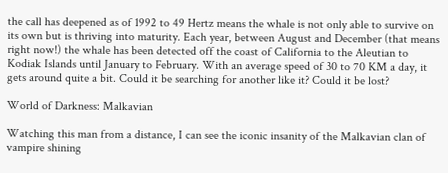the call has deepened as of 1992 to 49 Hertz means the whale is not only able to survive on its own but is thriving into maturity. Each year, between August and December (that means right now!) the whale has been detected off the coast of California to the Aleutian to Kodiak Islands until January to February. With an average speed of 30 to 70 KM a day, it gets around quite a bit. Could it be searching for another like it? Could it be lost?

World of Darkness: Malkavian

Watching this man from a distance, I can see the iconic insanity of the Malkavian clan of vampire shining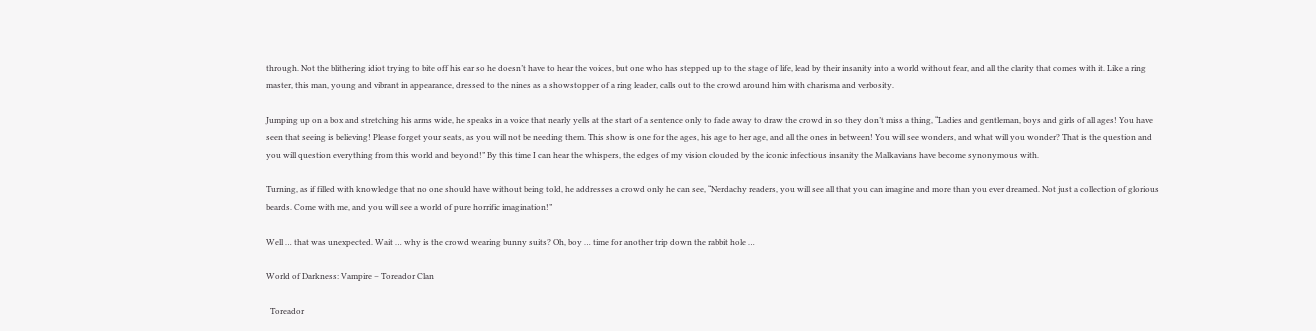through. Not the blithering idiot trying to bite off his ear so he doesn’t have to hear the voices, but one who has stepped up to the stage of life, lead by their insanity into a world without fear, and all the clarity that comes with it. Like a ring master, this man, young and vibrant in appearance, dressed to the nines as a showstopper of a ring leader, calls out to the crowd around him with charisma and verbosity.

Jumping up on a box and stretching his arms wide, he speaks in a voice that nearly yells at the start of a sentence only to fade away to draw the crowd in so they don’t miss a thing, “Ladies and gentleman, boys and girls of all ages! You have seen that seeing is believing! Please forget your seats, as you will not be needing them. This show is one for the ages, his age to her age, and all the ones in between! You will see wonders, and what will you wonder? That is the question and you will question everything from this world and beyond!” By this time I can hear the whispers, the edges of my vision clouded by the iconic infectious insanity the Malkavians have become synonymous with.

Turning, as if filled with knowledge that no one should have without being told, he addresses a crowd only he can see, “Nerdachy readers, you will see all that you can imagine and more than you ever dreamed. Not just a collection of glorious beards. Come with me, and you will see a world of pure horrific imagination!”

Well … that was unexpected. Wait … why is the crowd wearing bunny suits? Oh, boy … time for another trip down the rabbit hole …

World of Darkness: Vampire – Toreador Clan

  Toreador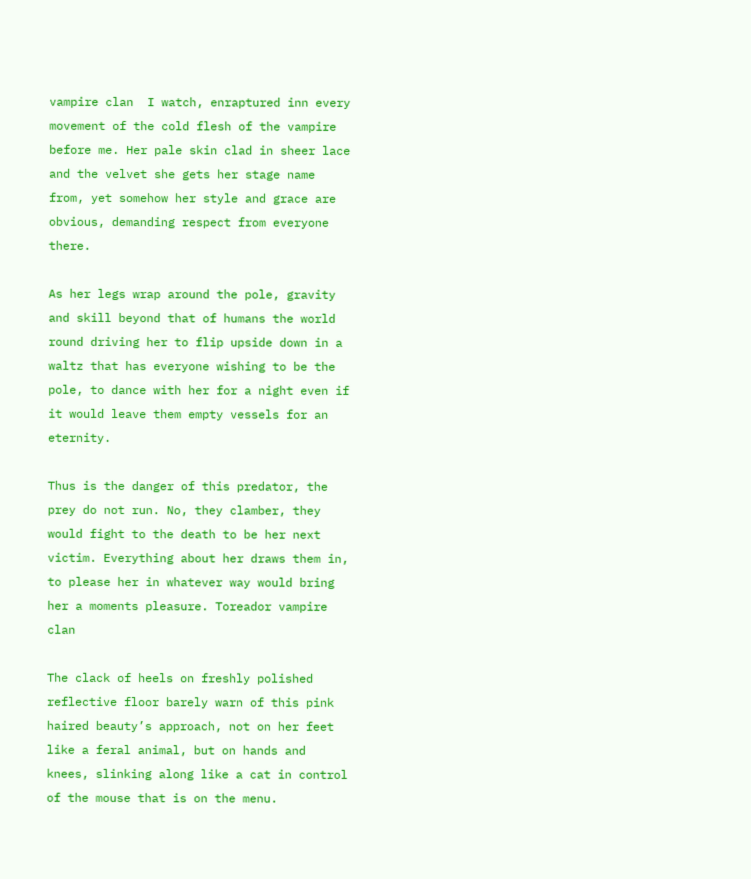vampire clan  I watch, enraptured inn every movement of the cold flesh of the vampire before me. Her pale skin clad in sheer lace and the velvet she gets her stage name from, yet somehow her style and grace are obvious, demanding respect from everyone there.

As her legs wrap around the pole, gravity and skill beyond that of humans the world round driving her to flip upside down in a waltz that has everyone wishing to be the pole, to dance with her for a night even if it would leave them empty vessels for an eternity.

Thus is the danger of this predator, the prey do not run. No, they clamber, they would fight to the death to be her next victim. Everything about her draws them in, to please her in whatever way would bring her a moments pleasure. Toreador vampire clan

The clack of heels on freshly polished reflective floor barely warn of this pink haired beauty’s approach, not on her feet like a feral animal, but on hands and knees, slinking along like a cat in control of the mouse that is on the menu.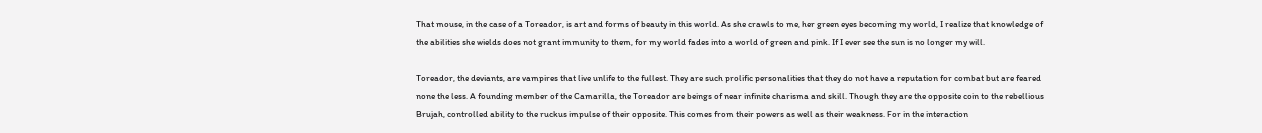That mouse, in the case of a Toreador, is art and forms of beauty in this world. As she crawls to me, her green eyes becoming my world, I realize that knowledge of the abilities she wields does not grant immunity to them, for my world fades into a world of green and pink. If I ever see the sun is no longer my will.

Toreador, the deviants, are vampires that live unlife to the fullest. They are such prolific personalities that they do not have a reputation for combat but are feared none the less. A founding member of the Camarilla, the Toreador are beings of near infinite charisma and skill. Though they are the opposite coin to the rebellious Brujah, controlled ability to the ruckus impulse of their opposite. This comes from their powers as well as their weakness. For in the interaction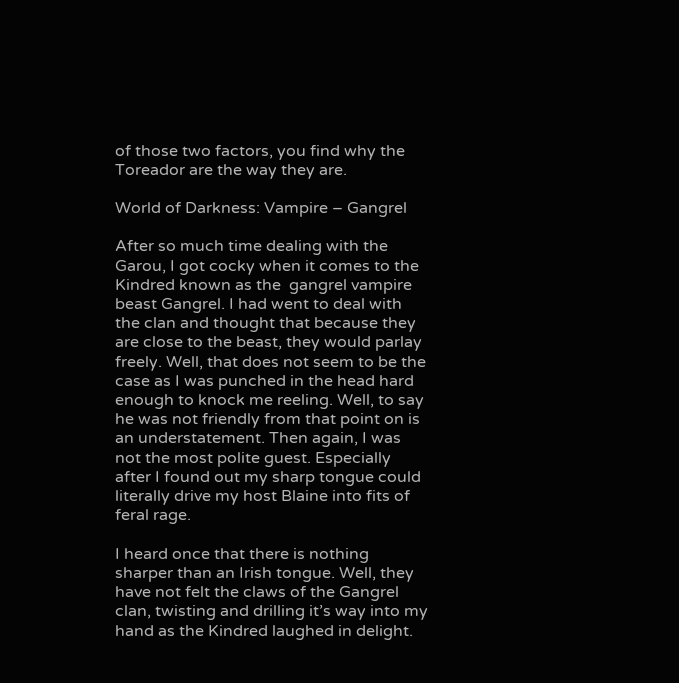of those two factors, you find why the Toreador are the way they are.

World of Darkness: Vampire – Gangrel

After so much time dealing with the Garou, I got cocky when it comes to the Kindred known as the  gangrel vampire beast Gangrel. I had went to deal with the clan and thought that because they are close to the beast, they would parlay freely. Well, that does not seem to be the case as I was punched in the head hard enough to knock me reeling. Well, to say he was not friendly from that point on is an understatement. Then again, I was not the most polite guest. Especially after I found out my sharp tongue could literally drive my host Blaine into fits of feral rage.

I heard once that there is nothing sharper than an Irish tongue. Well, they have not felt the claws of the Gangrel clan, twisting and drilling it’s way into my hand as the Kindred laughed in delight.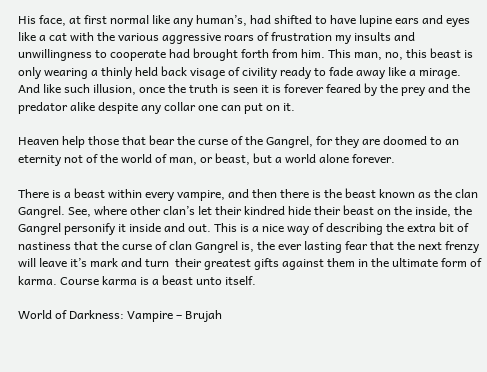His face, at first normal like any human’s, had shifted to have lupine ears and eyes like a cat with the various aggressive roars of frustration my insults and unwillingness to cooperate had brought forth from him. This man, no, this beast is only wearing a thinly held back visage of civility ready to fade away like a mirage. And like such illusion, once the truth is seen it is forever feared by the prey and the predator alike despite any collar one can put on it.

Heaven help those that bear the curse of the Gangrel, for they are doomed to an eternity not of the world of man, or beast, but a world alone forever.

There is a beast within every vampire, and then there is the beast known as the clan Gangrel. See, where other clan’s let their kindred hide their beast on the inside, the Gangrel personify it inside and out. This is a nice way of describing the extra bit of nastiness that the curse of clan Gangrel is, the ever lasting fear that the next frenzy will leave it’s mark and turn  their greatest gifts against them in the ultimate form of karma. Course karma is a beast unto itself.

World of Darkness: Vampire – Brujah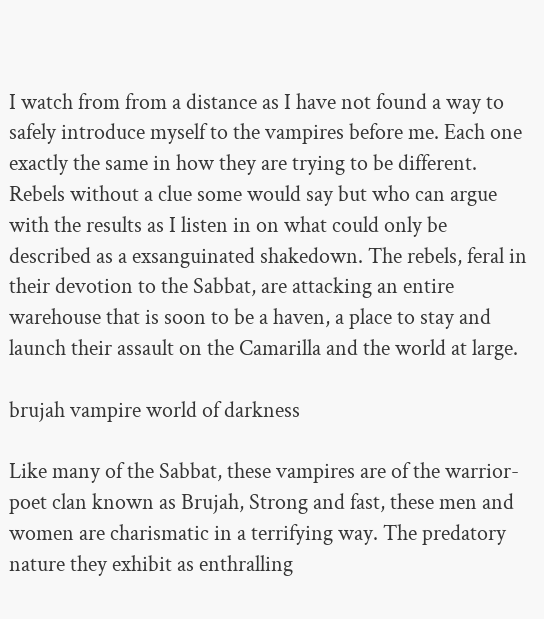I watch from from a distance as I have not found a way to safely introduce myself to the vampires before me. Each one exactly the same in how they are trying to be different. Rebels without a clue some would say but who can argue with the results as I listen in on what could only be described as a exsanguinated shakedown. The rebels, feral in their devotion to the Sabbat, are attacking an entire warehouse that is soon to be a haven, a place to stay and launch their assault on the Camarilla and the world at large.

brujah vampire world of darkness

Like many of the Sabbat, these vampires are of the warrior-poet clan known as Brujah, Strong and fast, these men and women are charismatic in a terrifying way. The predatory nature they exhibit as enthralling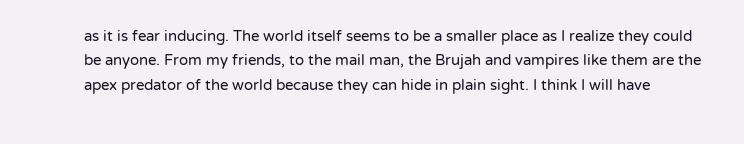as it is fear inducing. The world itself seems to be a smaller place as I realize they could be anyone. From my friends, to the mail man, the Brujah and vampires like them are the apex predator of the world because they can hide in plain sight. I think I will have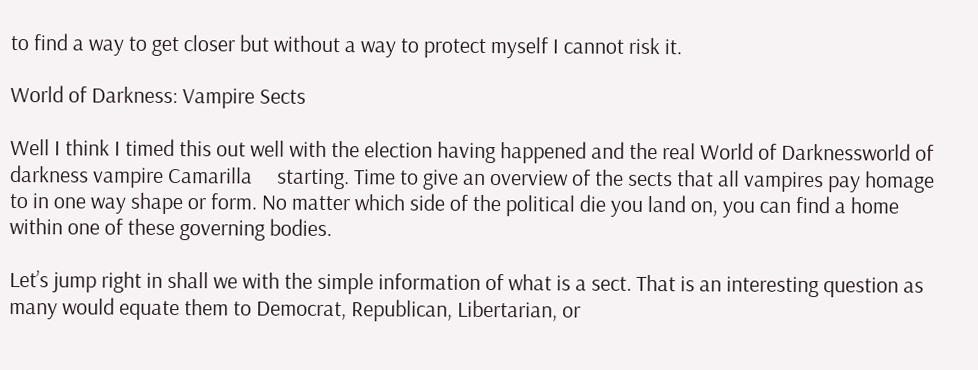to find a way to get closer but without a way to protect myself I cannot risk it.

World of Darkness: Vampire Sects

Well I think I timed this out well with the election having happened and the real World of Darknessworld of darkness vampire Camarilla     starting. Time to give an overview of the sects that all vampires pay homage to in one way shape or form. No matter which side of the political die you land on, you can find a home within one of these governing bodies.

Let’s jump right in shall we with the simple information of what is a sect. That is an interesting question as many would equate them to Democrat, Republican, Libertarian, or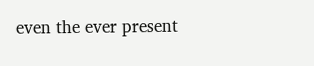even the ever present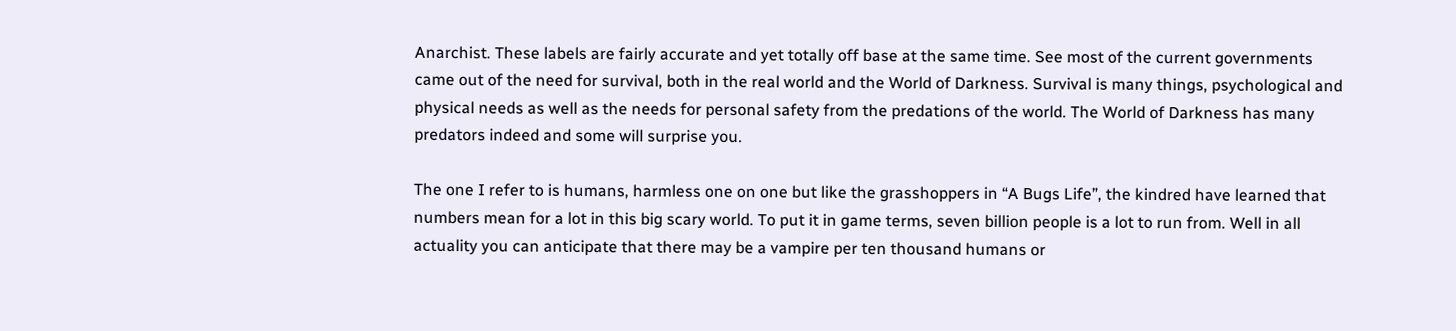Anarchist. These labels are fairly accurate and yet totally off base at the same time. See most of the current governments came out of the need for survival, both in the real world and the World of Darkness. Survival is many things, psychological and physical needs as well as the needs for personal safety from the predations of the world. The World of Darkness has many predators indeed and some will surprise you.

The one I refer to is humans, harmless one on one but like the grasshoppers in “A Bugs Life”, the kindred have learned that numbers mean for a lot in this big scary world. To put it in game terms, seven billion people is a lot to run from. Well in all actuality you can anticipate that there may be a vampire per ten thousand humans or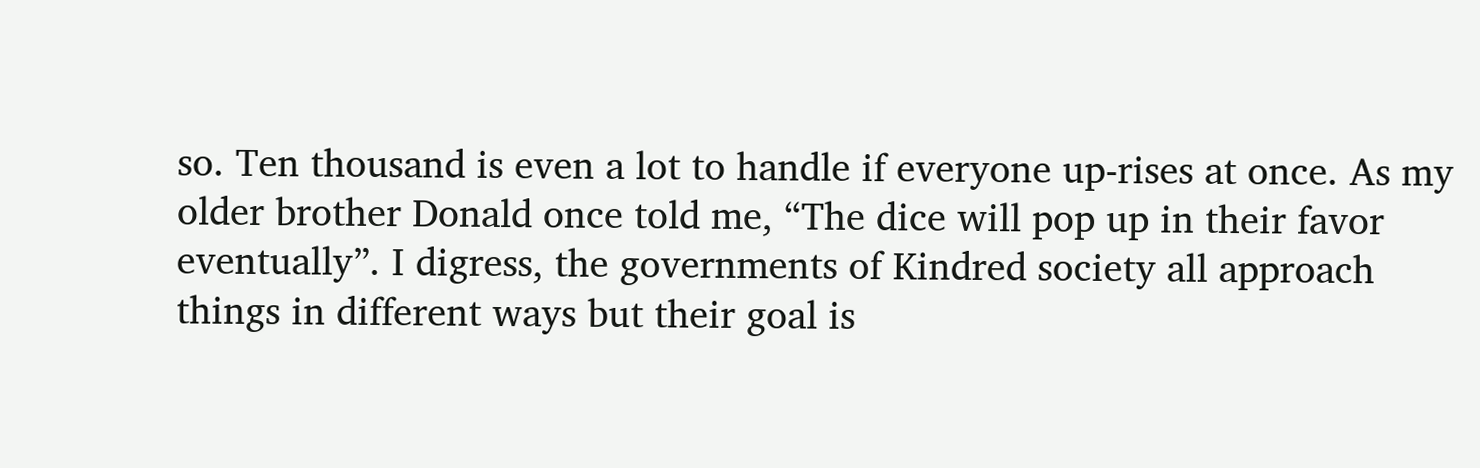so. Ten thousand is even a lot to handle if everyone up-rises at once. As my older brother Donald once told me, “The dice will pop up in their favor eventually”. I digress, the governments of Kindred society all approach things in different ways but their goal is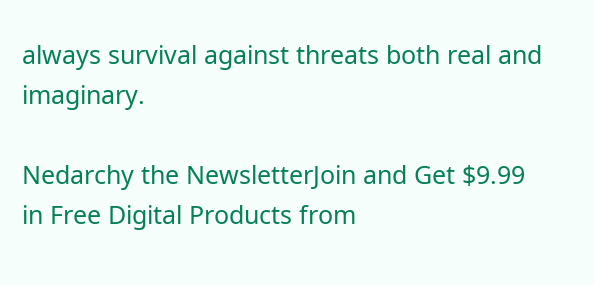always survival against threats both real and imaginary.

Nedarchy the NewsletterJoin and Get $9.99 in Free Digital Products from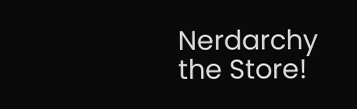Nerdarchy the Store!